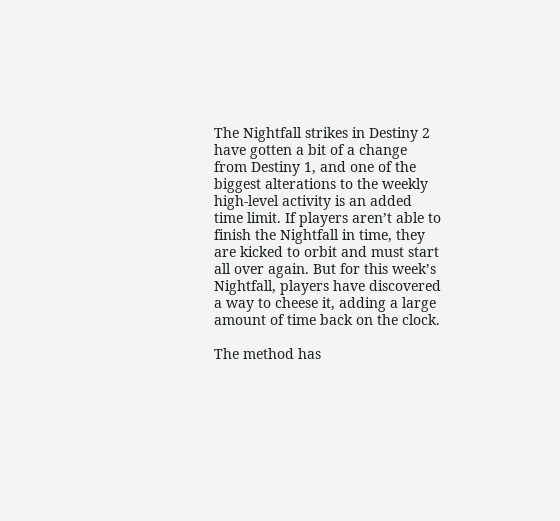The Nightfall strikes in Destiny 2 have gotten a bit of a change from Destiny 1, and one of the biggest alterations to the weekly high-level activity is an added time limit. If players aren’t able to finish the Nightfall in time, they are kicked to orbit and must start all over again. But for this week’s Nightfall, players have discovered a way to cheese it, adding a large amount of time back on the clock.

The method has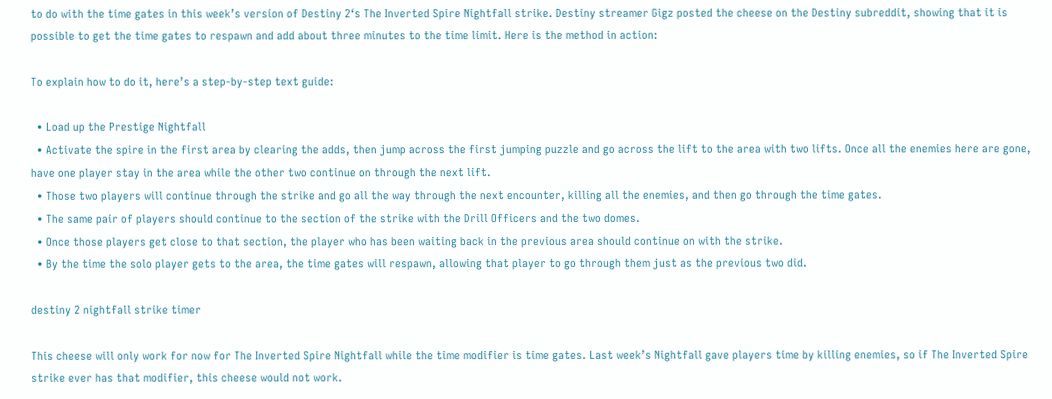to do with the time gates in this week’s version of Destiny 2‘s The Inverted Spire Nightfall strike. Destiny streamer Gigz posted the cheese on the Destiny subreddit, showing that it is possible to get the time gates to respawn and add about three minutes to the time limit. Here is the method in action:

To explain how to do it, here’s a step-by-step text guide:

  • Load up the Prestige Nightfall
  • Activate the spire in the first area by clearing the adds, then jump across the first jumping puzzle and go across the lift to the area with two lifts. Once all the enemies here are gone, have one player stay in the area while the other two continue on through the next lift.
  • Those two players will continue through the strike and go all the way through the next encounter, killing all the enemies, and then go through the time gates.
  • The same pair of players should continue to the section of the strike with the Drill Officers and the two domes.
  • Once those players get close to that section, the player who has been waiting back in the previous area should continue on with the strike.
  • By the time the solo player gets to the area, the time gates will respawn, allowing that player to go through them just as the previous two did.

destiny 2 nightfall strike timer

This cheese will only work for now for The Inverted Spire Nightfall while the time modifier is time gates. Last week’s Nightfall gave players time by killing enemies, so if The Inverted Spire strike ever has that modifier, this cheese would not work.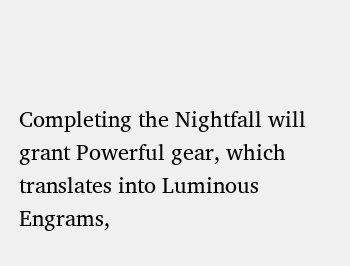Completing the Nightfall will grant Powerful gear, which translates into Luminous Engrams,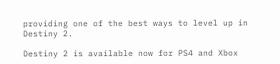providing one of the best ways to level up in Destiny 2.

Destiny 2 is available now for PS4 and Xbox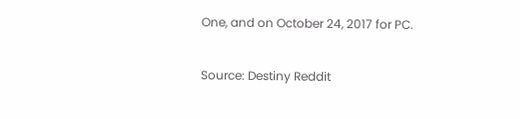One, and on October 24, 2017 for PC.

Source: Destiny Reddit